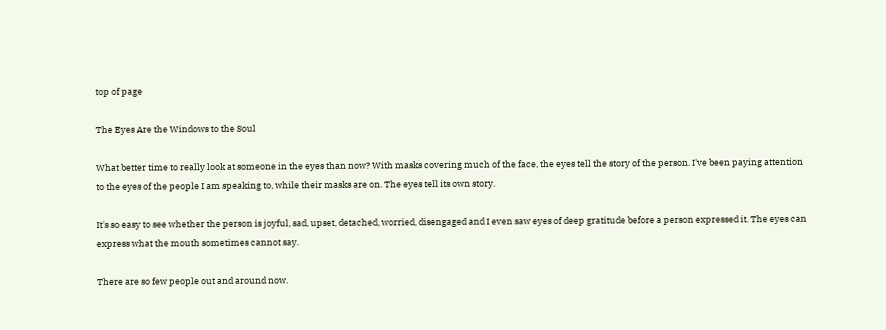top of page

The Eyes Are the Windows to the Soul

What better time to really look at someone in the eyes than now? With masks covering much of the face, the eyes tell the story of the person. I've been paying attention to the eyes of the people I am speaking to, while their masks are on. The eyes tell its own story.

It's so easy to see whether the person is joyful, sad, upset, detached, worried, disengaged and I even saw eyes of deep gratitude before a person expressed it. The eyes can express what the mouth sometimes cannot say.

There are so few people out and around now.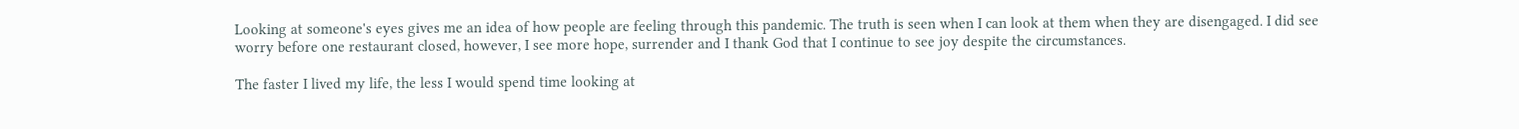Looking at someone's eyes gives me an idea of how people are feeling through this pandemic. The truth is seen when I can look at them when they are disengaged. I did see worry before one restaurant closed, however, I see more hope, surrender and I thank God that I continue to see joy despite the circumstances.

The faster I lived my life, the less I would spend time looking at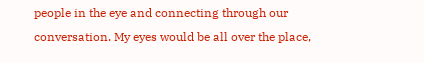people in the eye and connecting through our conversation. My eyes would be all over the place,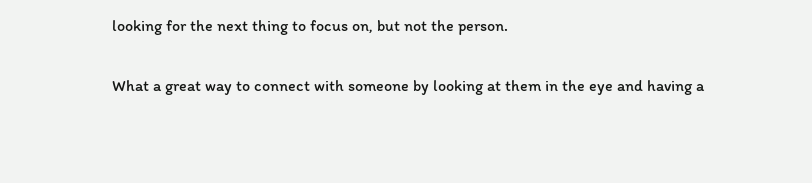looking for the next thing to focus on, but not the person.

What a great way to connect with someone by looking at them in the eye and having a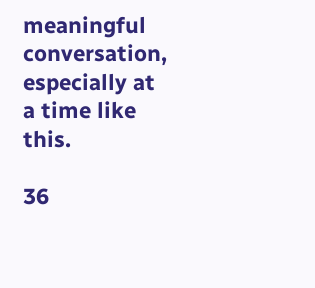meaningful conversation, especially at a time like this.

36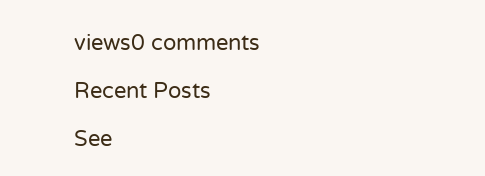views0 comments

Recent Posts

See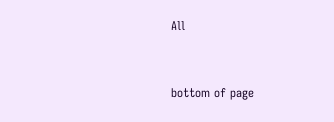All


bottom of page